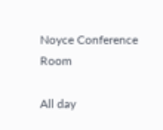Noyce Conference Room

All day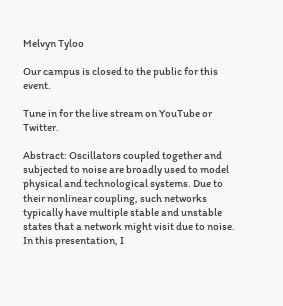Melvyn Tyloo

Our campus is closed to the public for this event.

Tune in for the live stream on YouTube or Twitter.

Abstract: Oscillators coupled together and subjected to noise are broadly used to model physical and technological systems. Due to their nonlinear coupling, such networks typically have multiple stable and unstable states that a network might visit due to noise. In this presentation, I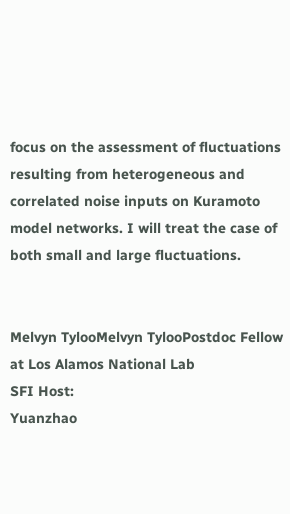focus on the assessment of fluctuations resulting from heterogeneous and correlated noise inputs on Kuramoto model networks. I will treat the case of both small and large fluctuations.


Melvyn TylooMelvyn TylooPostdoc Fellow at Los Alamos National Lab
SFI Host:
Yuanzhao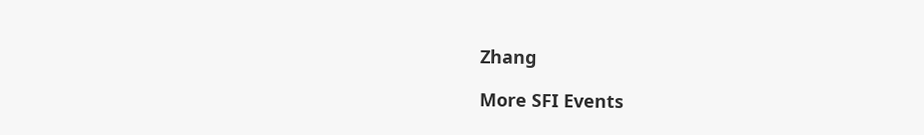Zhang

More SFI Events